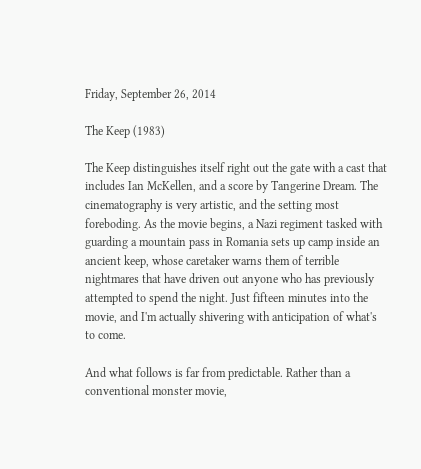Friday, September 26, 2014

The Keep (1983)

The Keep distinguishes itself right out the gate with a cast that includes Ian McKellen, and a score by Tangerine Dream. The cinematography is very artistic, and the setting most foreboding. As the movie begins, a Nazi regiment tasked with guarding a mountain pass in Romania sets up camp inside an ancient keep, whose caretaker warns them of terrible nightmares that have driven out anyone who has previously attempted to spend the night. Just fifteen minutes into the movie, and I'm actually shivering with anticipation of what's to come.

And what follows is far from predictable. Rather than a conventional monster movie,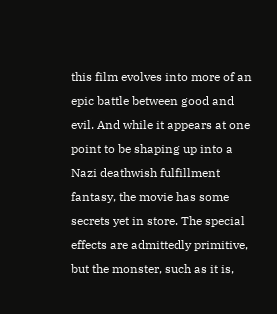this film evolves into more of an epic battle between good and evil. And while it appears at one point to be shaping up into a Nazi deathwish fulfillment fantasy, the movie has some secrets yet in store. The special effects are admittedly primitive, but the monster, such as it is,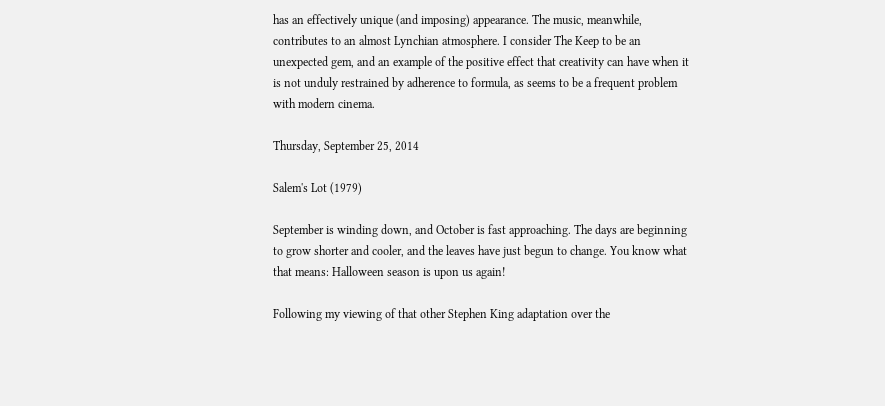has an effectively unique (and imposing) appearance. The music, meanwhile, contributes to an almost Lynchian atmosphere. I consider The Keep to be an unexpected gem, and an example of the positive effect that creativity can have when it is not unduly restrained by adherence to formula, as seems to be a frequent problem with modern cinema.

Thursday, September 25, 2014

Salem's Lot (1979)

September is winding down, and October is fast approaching. The days are beginning to grow shorter and cooler, and the leaves have just begun to change. You know what that means: Halloween season is upon us again!

Following my viewing of that other Stephen King adaptation over the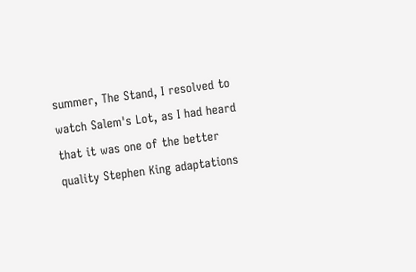summer, The Stand, I resolved to watch Salem's Lot, as I had heard that it was one of the better quality Stephen King adaptations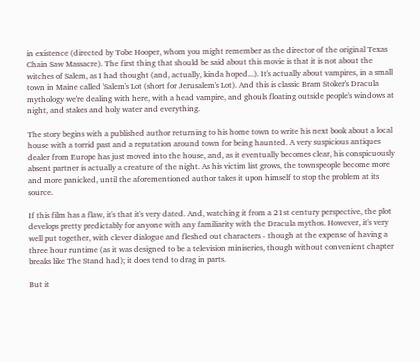in existence (directed by Tobe Hooper, whom you might remember as the director of the original Texas Chain Saw Massacre). The first thing that should be said about this movie is that it is not about the witches of Salem, as I had thought (and, actually, kinda hoped...). It's actually about vampires, in a small town in Maine called 'Salem's Lot (short for Jerusalem's Lot). And this is classic Bram Stoker's Dracula mythology we're dealing with here, with a head vampire, and ghouls floating outside people's windows at night, and stakes and holy water and everything.

The story begins with a published author returning to his home town to write his next book about a local house with a torrid past and a reputation around town for being haunted. A very suspicious antiques dealer from Europe has just moved into the house, and, as it eventually becomes clear, his conspicuously absent partner is actually a creature of the night. As his victim list grows, the townspeople become more and more panicked, until the aforementioned author takes it upon himself to stop the problem at its source.

If this film has a flaw, it's that it's very dated. And, watching it from a 21st century perspective, the plot develops pretty predictably for anyone with any familiarity with the Dracula mythos. However, it's very well put together, with clever dialogue and fleshed out characters - though at the expense of having a three hour runtime (as it was designed to be a television miniseries, though without convenient chapter breaks like The Stand had); it does tend to drag in parts.

But it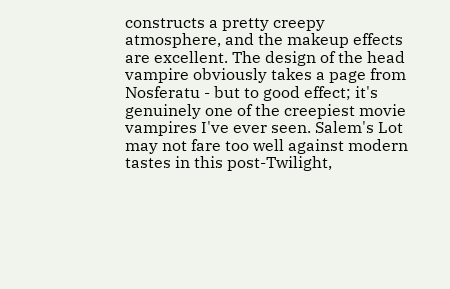constructs a pretty creepy atmosphere, and the makeup effects are excellent. The design of the head vampire obviously takes a page from Nosferatu - but to good effect; it's genuinely one of the creepiest movie vampires I've ever seen. Salem's Lot may not fare too well against modern tastes in this post-Twilight,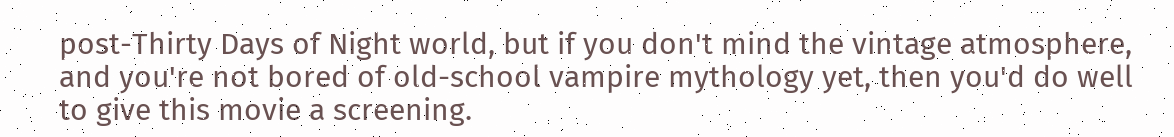post-Thirty Days of Night world, but if you don't mind the vintage atmosphere, and you're not bored of old-school vampire mythology yet, then you'd do well to give this movie a screening.